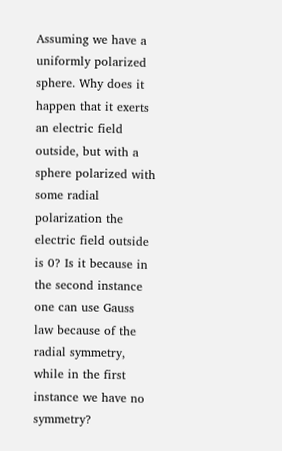Assuming we have a uniformly polarized sphere. Why does it happen that it exerts an electric field outside, but with a sphere polarized with some radial polarization the electric field outside is 0? Is it because in the second instance one can use Gauss law because of the radial symmetry, while in the first instance we have no symmetry?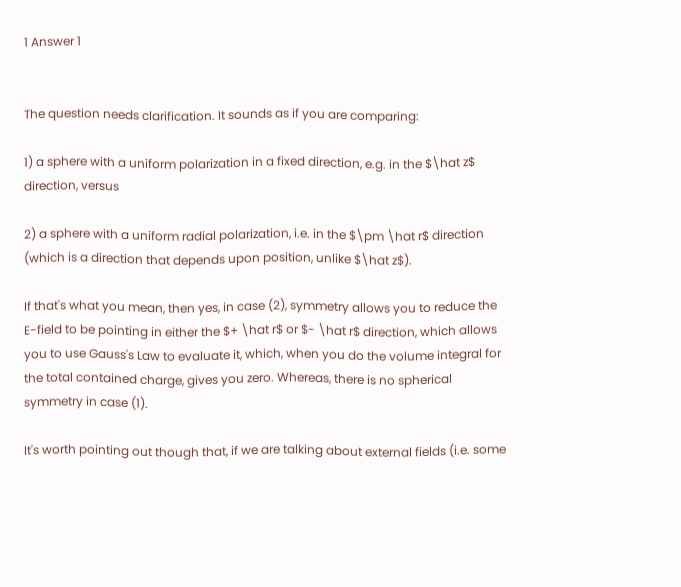1 Answer 1


The question needs clarification. It sounds as if you are comparing:

1) a sphere with a uniform polarization in a fixed direction, e.g. in the $\hat z$ direction, versus

2) a sphere with a uniform radial polarization, i.e. in the $\pm \hat r$ direction (which is a direction that depends upon position, unlike $\hat z$).

If that's what you mean, then yes, in case (2), symmetry allows you to reduce the E-field to be pointing in either the $+ \hat r$ or $- \hat r$ direction, which allows you to use Gauss's Law to evaluate it, which, when you do the volume integral for the total contained charge, gives you zero. Whereas, there is no spherical symmetry in case (1).

It's worth pointing out though that, if we are talking about external fields (i.e. some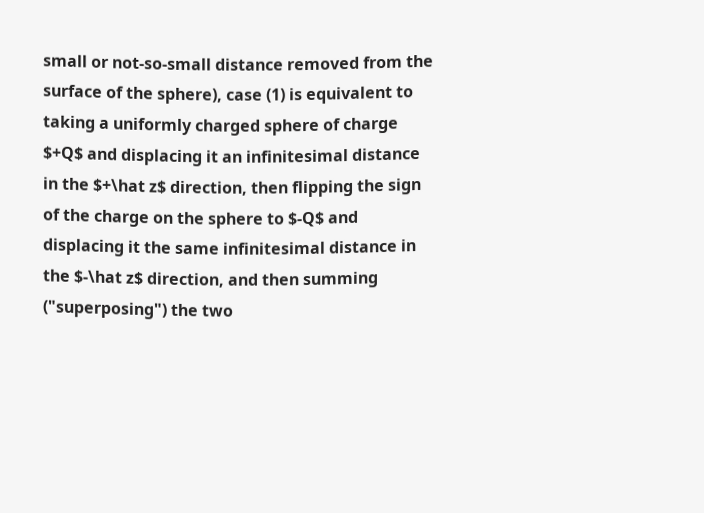small or not-so-small distance removed from the surface of the sphere), case (1) is equivalent to taking a uniformly charged sphere of charge $+Q$ and displacing it an infinitesimal distance in the $+\hat z$ direction, then flipping the sign of the charge on the sphere to $-Q$ and displacing it the same infinitesimal distance in the $-\hat z$ direction, and then summing ("superposing") the two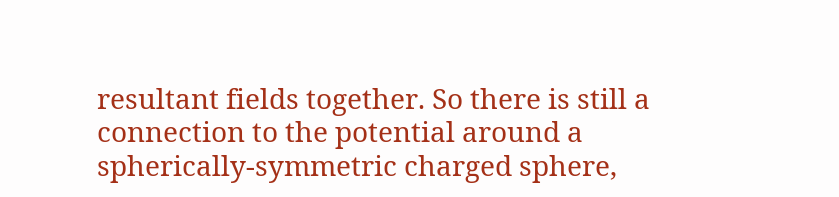resultant fields together. So there is still a connection to the potential around a spherically-symmetric charged sphere,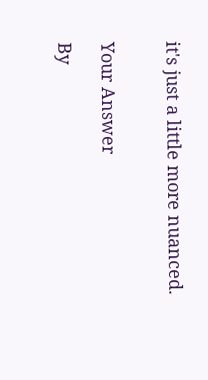it's just a little more nuanced.


Your Answer

By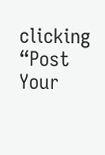clicking “Post Your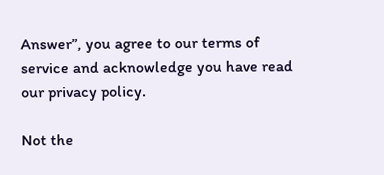Answer”, you agree to our terms of service and acknowledge you have read our privacy policy.

Not the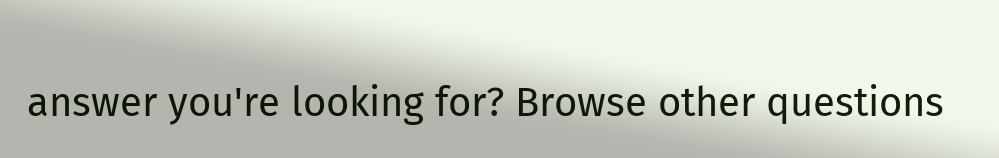answer you're looking for? Browse other questions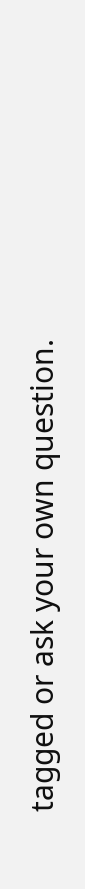tagged or ask your own question.